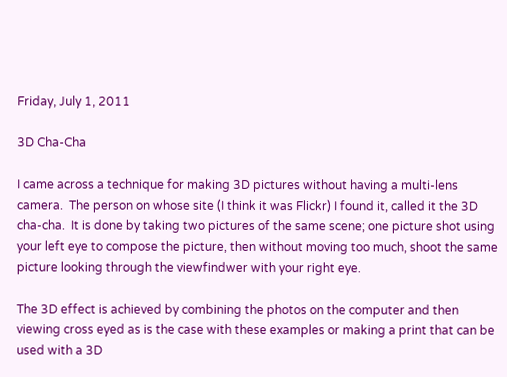Friday, July 1, 2011

3D Cha-Cha

I came across a technique for making 3D pictures without having a multi-lens camera.  The person on whose site (I think it was Flickr) I found it, called it the 3D cha-cha.  It is done by taking two pictures of the same scene; one picture shot using your left eye to compose the picture, then without moving too much, shoot the same picture looking through the viewfindwer with your right eye.

The 3D effect is achieved by combining the photos on the computer and then viewing cross eyed as is the case with these examples or making a print that can be used with a 3D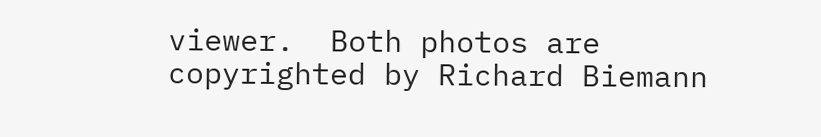viewer.  Both photos are copyrighted by Richard Biemann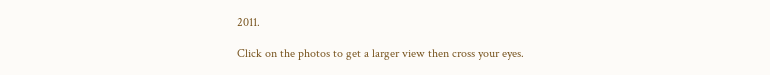2011.

Click on the photos to get a larger view then cross your eyes.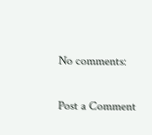No comments:

Post a Comment